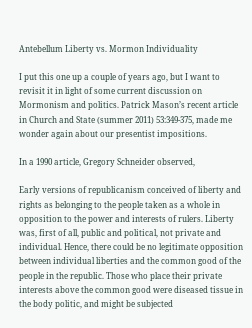Antebellum Liberty vs. Mormon Individuality

I put this one up a couple of years ago, but I want to revisit it in light of some current discussion on Mormonism and politics. Patrick Mason’s recent article in Church and State (summer 2011) 53:349-375, made me wonder again about our presentist impositions.

In a 1990 article, Gregory Schneider observed,

Early versions of republicanism conceived of liberty and rights as belonging to the people taken as a whole in opposition to the power and interests of rulers. Liberty was, first of all, public and political, not private and individual. Hence, there could be no legitimate opposition between individual liberties and the common good of the people in the republic. Those who place their private interests above the common good were diseased tissue in the body politic, and might be subjected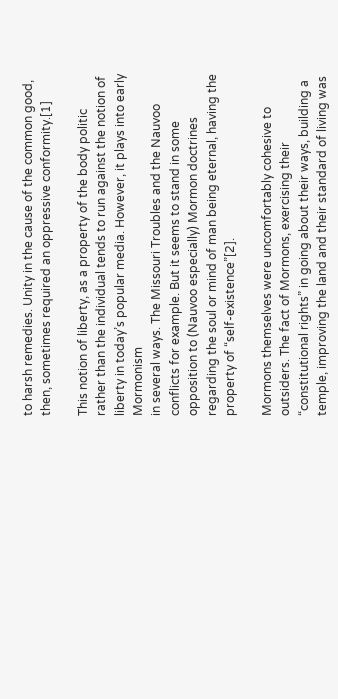to harsh remedies. Unity in the cause of the common good, then, sometimes required an oppressive conformity.[1]

This notion of liberty, as a property of the body politic rather than the individual tends to run against the notion of liberty in today’s popular media. However, it plays into early Mormonism
in several ways. The Missouri Troubles and the Nauvoo conflicts for example. But it seems to stand in some opposition to (Nauvoo especially) Mormon doctrines regarding the soul or mind of man being eternal, having the property of “self-existence”[2].

Mormons themselves were uncomfortably cohesive to outsiders. The fact of Mormons, exercising their “constitutional rights” in going about their ways, building a temple, improving the land and their standard of living was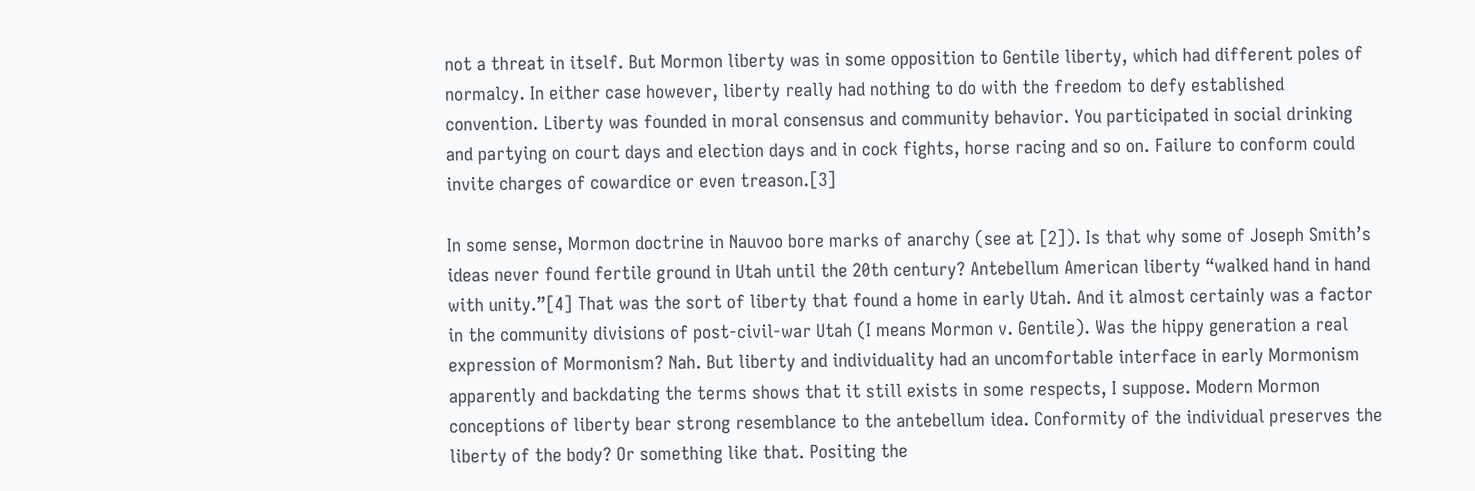not a threat in itself. But Mormon liberty was in some opposition to Gentile liberty, which had different poles of normalcy. In either case however, liberty really had nothing to do with the freedom to defy established convention. Liberty was founded in moral consensus and community behavior. You participated in social drinking and partying on court days and election days and in cock fights, horse racing and so on. Failure to conform could invite charges of cowardice or even treason.[3]

In some sense, Mormon doctrine in Nauvoo bore marks of anarchy (see at [2]). Is that why some of Joseph Smith’s ideas never found fertile ground in Utah until the 20th century? Antebellum American liberty “walked hand in hand with unity.”[4] That was the sort of liberty that found a home in early Utah. And it almost certainly was a factor in the community divisions of post-civil-war Utah (I means Mormon v. Gentile). Was the hippy generation a real expression of Mormonism? Nah. But liberty and individuality had an uncomfortable interface in early Mormonism apparently and backdating the terms shows that it still exists in some respects, I suppose. Modern Mormon conceptions of liberty bear strong resemblance to the antebellum idea. Conformity of the individual preserves the liberty of the body? Or something like that. Positing the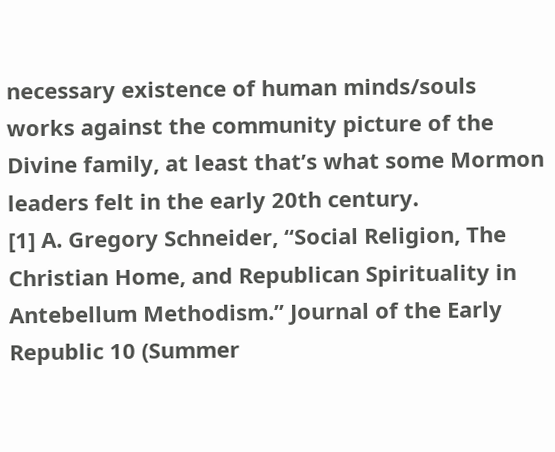necessary existence of human minds/souls works against the community picture of the Divine family, at least that’s what some Mormon leaders felt in the early 20th century.
[1] A. Gregory Schneider, “Social Religion, The Christian Home, and Republican Spirituality in Antebellum Methodism.” Journal of the Early Republic 10 (Summer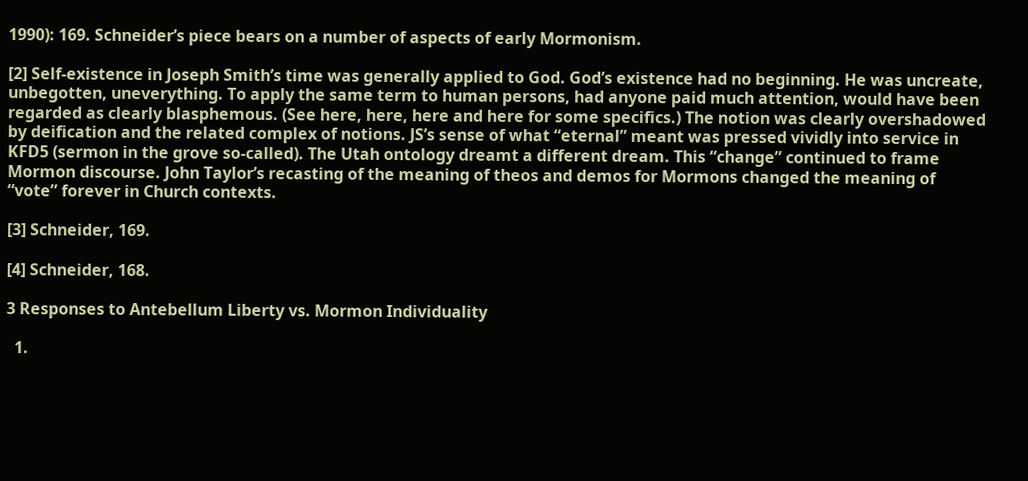1990): 169. Schneider’s piece bears on a number of aspects of early Mormonism.

[2] Self-existence in Joseph Smith’s time was generally applied to God. God’s existence had no beginning. He was uncreate, unbegotten, uneverything. To apply the same term to human persons, had anyone paid much attention, would have been regarded as clearly blasphemous. (See here, here, here and here for some specifics.) The notion was clearly overshadowed by deification and the related complex of notions. JS’s sense of what “eternal” meant was pressed vividly into service in KFD5 (sermon in the grove so-called). The Utah ontology dreamt a different dream. This “change” continued to frame Mormon discourse. John Taylor’s recasting of the meaning of theos and demos for Mormons changed the meaning of “vote” forever in Church contexts.

[3] Schneider, 169.

[4] Schneider, 168.

3 Responses to Antebellum Liberty vs. Mormon Individuality

  1.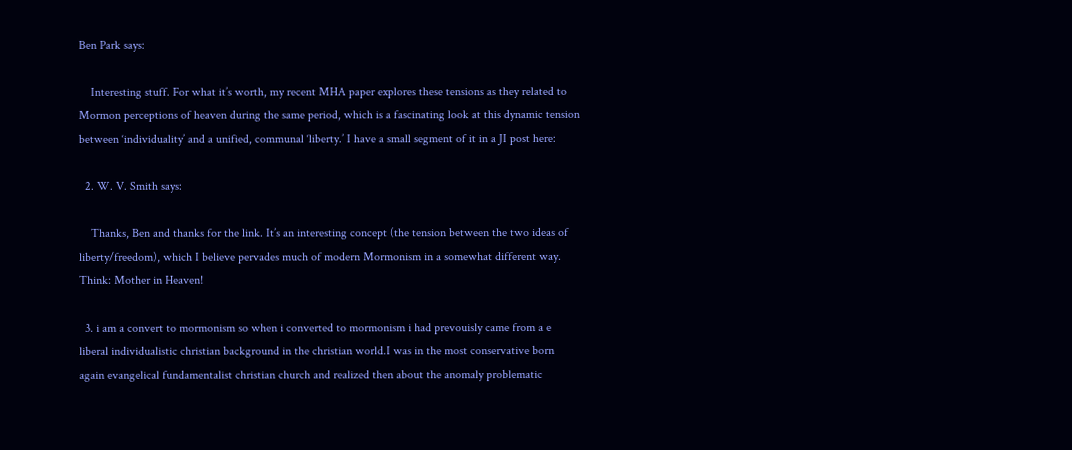Ben Park says:

    Interesting stuff. For what it’s worth, my recent MHA paper explores these tensions as they related to Mormon perceptions of heaven during the same period, which is a fascinating look at this dynamic tension between ‘individuality’ and a unified, communal ‘liberty.’ I have a small segment of it in a JI post here:

  2. W. V. Smith says:

    Thanks, Ben and thanks for the link. It’s an interesting concept (the tension between the two ideas of liberty/freedom), which I believe pervades much of modern Mormonism in a somewhat different way. Think: Mother in Heaven!

  3. i am a convert to mormonism so when i converted to mormonism i had prevouisly came from a e liberal individualistic christian background in the christian world.I was in the most conservative born again evangelical fundamentalist christian church and realized then about the anomaly problematic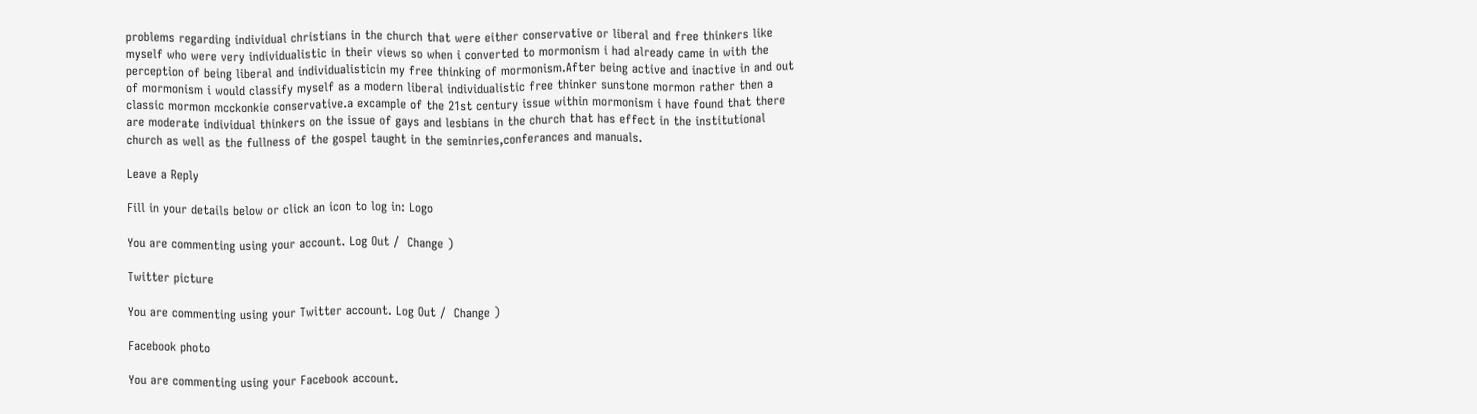problems regarding individual christians in the church that were either conservative or liberal and free thinkers like myself who were very individualistic in their views so when i converted to mormonism i had already came in with the perception of being liberal and individualisticin my free thinking of mormonism.After being active and inactive in and out of mormonism i would classify myself as a modern liberal individualistic free thinker sunstone mormon rather then a classic mormon mcckonkie conservative.a excample of the 21st century issue within mormonism i have found that there are moderate individual thinkers on the issue of gays and lesbians in the church that has effect in the institutional church as well as the fullness of the gospel taught in the seminries,conferances and manuals.

Leave a Reply

Fill in your details below or click an icon to log in: Logo

You are commenting using your account. Log Out /  Change )

Twitter picture

You are commenting using your Twitter account. Log Out /  Change )

Facebook photo

You are commenting using your Facebook account.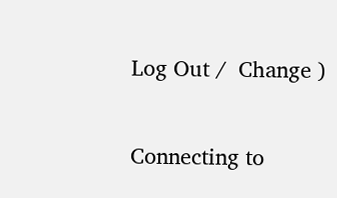Log Out /  Change )

Connecting to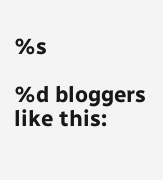%s

%d bloggers like this: